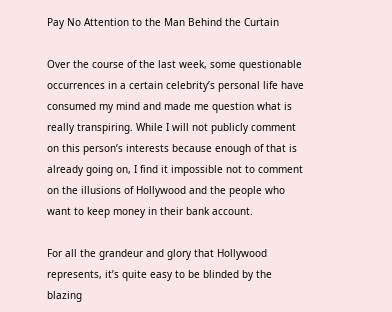Pay No Attention to the Man Behind the Curtain

Over the course of the last week, some questionable occurrences in a certain celebrity’s personal life have consumed my mind and made me question what is really transpiring. While I will not publicly comment on this person’s interests because enough of that is already going on, I find it impossible not to comment on the illusions of Hollywood and the people who want to keep money in their bank account.

For all the grandeur and glory that Hollywood represents, it’s quite easy to be blinded by the blazing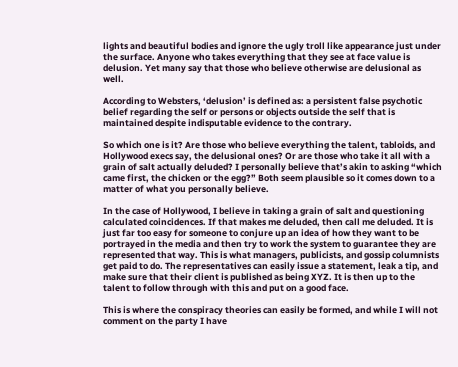lights and beautiful bodies and ignore the ugly troll like appearance just under the surface. Anyone who takes everything that they see at face value is delusion. Yet many say that those who believe otherwise are delusional as well.

According to Websters, ‘delusion’ is defined as: a persistent false psychotic belief regarding the self or persons or objects outside the self that is maintained despite indisputable evidence to the contrary.

So which one is it? Are those who believe everything the talent, tabloids, and Hollywood execs say, the delusional ones? Or are those who take it all with a grain of salt actually deluded? I personally believe that’s akin to asking “which came first, the chicken or the egg?” Both seem plausible so it comes down to a matter of what you personally believe.

In the case of Hollywood, I believe in taking a grain of salt and questioning calculated coincidences. If that makes me deluded, then call me deluded. It is just far too easy for someone to conjure up an idea of how they want to be portrayed in the media and then try to work the system to guarantee they are represented that way. This is what managers, publicists, and gossip columnists get paid to do. The representatives can easily issue a statement, leak a tip, and make sure that their client is published as being XYZ. It is then up to the talent to follow through with this and put on a good face.

This is where the conspiracy theories can easily be formed, and while I will not comment on the party I have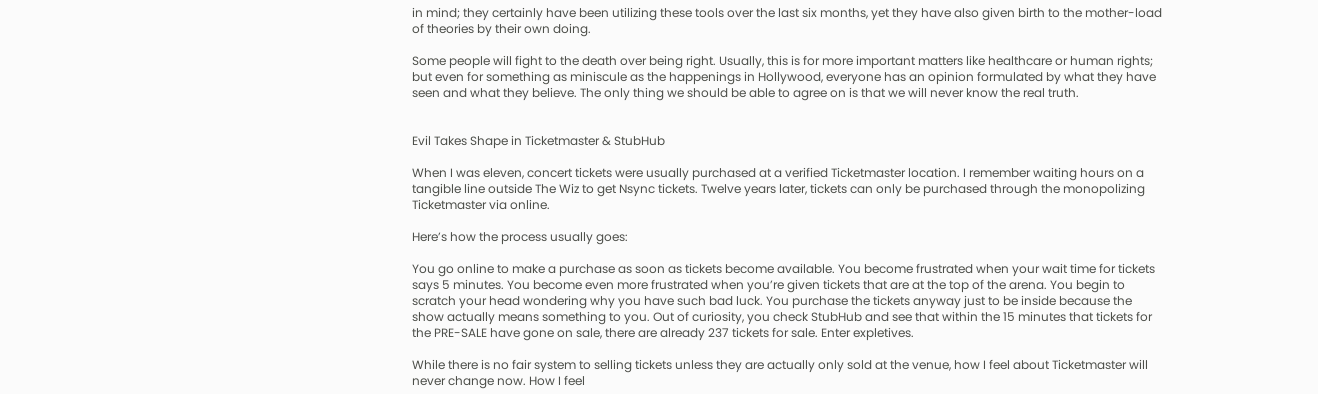in mind; they certainly have been utilizing these tools over the last six months, yet they have also given birth to the mother-load of theories by their own doing.

Some people will fight to the death over being right. Usually, this is for more important matters like healthcare or human rights; but even for something as miniscule as the happenings in Hollywood, everyone has an opinion formulated by what they have seen and what they believe. The only thing we should be able to agree on is that we will never know the real truth.


Evil Takes Shape in Ticketmaster & StubHub

When I was eleven, concert tickets were usually purchased at a verified Ticketmaster location. I remember waiting hours on a tangible line outside The Wiz to get Nsync tickets. Twelve years later, tickets can only be purchased through the monopolizing Ticketmaster via online.

Here’s how the process usually goes:

You go online to make a purchase as soon as tickets become available. You become frustrated when your wait time for tickets says 5 minutes. You become even more frustrated when you’re given tickets that are at the top of the arena. You begin to scratch your head wondering why you have such bad luck. You purchase the tickets anyway just to be inside because the show actually means something to you. Out of curiosity, you check StubHub and see that within the 15 minutes that tickets for the PRE-SALE have gone on sale, there are already 237 tickets for sale. Enter expletives.

While there is no fair system to selling tickets unless they are actually only sold at the venue, how I feel about Ticketmaster will never change now. How I feel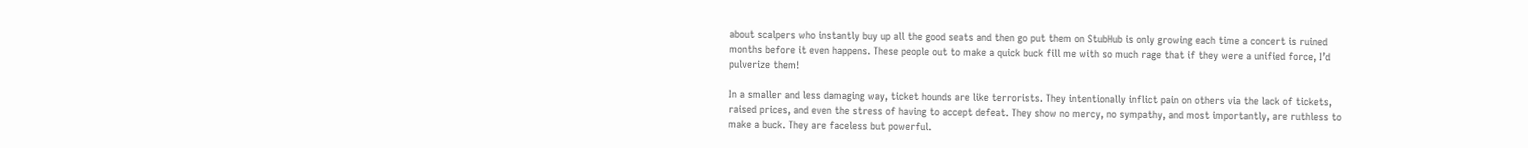about scalpers who instantly buy up all the good seats and then go put them on StubHub is only growing each time a concert is ruined months before it even happens. These people out to make a quick buck fill me with so much rage that if they were a unified force, I’d pulverize them!

In a smaller and less damaging way, ticket hounds are like terrorists. They intentionally inflict pain on others via the lack of tickets, raised prices, and even the stress of having to accept defeat. They show no mercy, no sympathy, and most importantly, are ruthless to make a buck. They are faceless but powerful.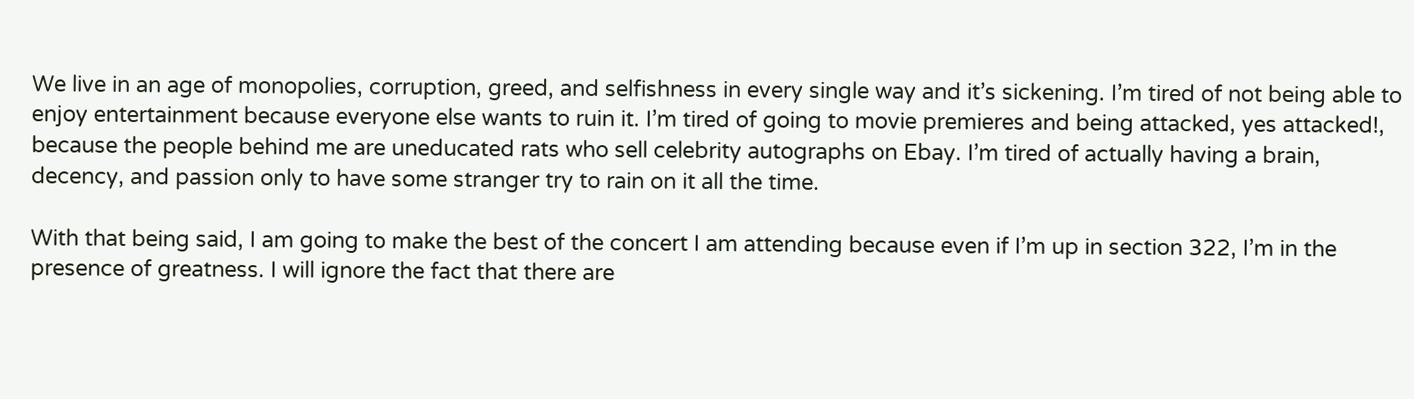We live in an age of monopolies, corruption, greed, and selfishness in every single way and it’s sickening. I’m tired of not being able to enjoy entertainment because everyone else wants to ruin it. I’m tired of going to movie premieres and being attacked, yes attacked!, because the people behind me are uneducated rats who sell celebrity autographs on Ebay. I’m tired of actually having a brain, decency, and passion only to have some stranger try to rain on it all the time.

With that being said, I am going to make the best of the concert I am attending because even if I’m up in section 322, I’m in the presence of greatness. I will ignore the fact that there are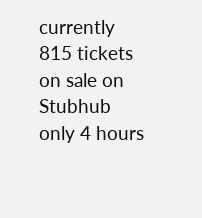currently 815 tickets on sale on Stubhub only 4 hours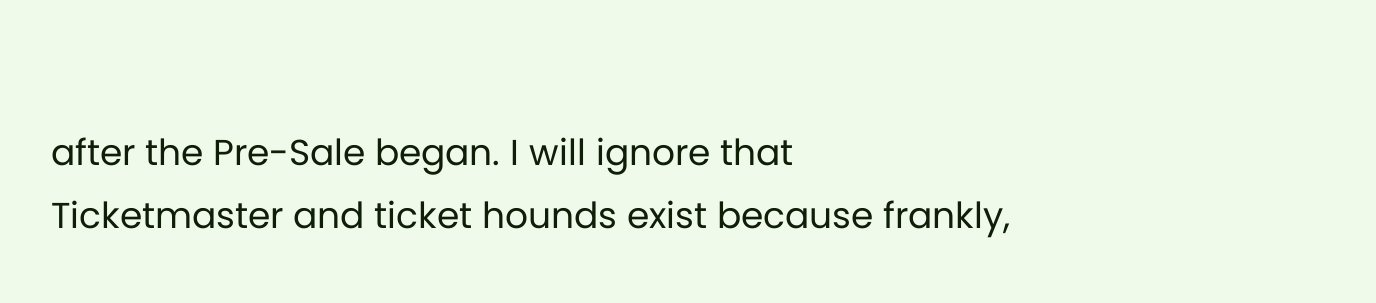after the Pre-Sale began. I will ignore that Ticketmaster and ticket hounds exist because frankly,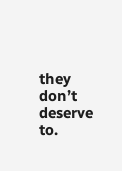they don’t deserve to.